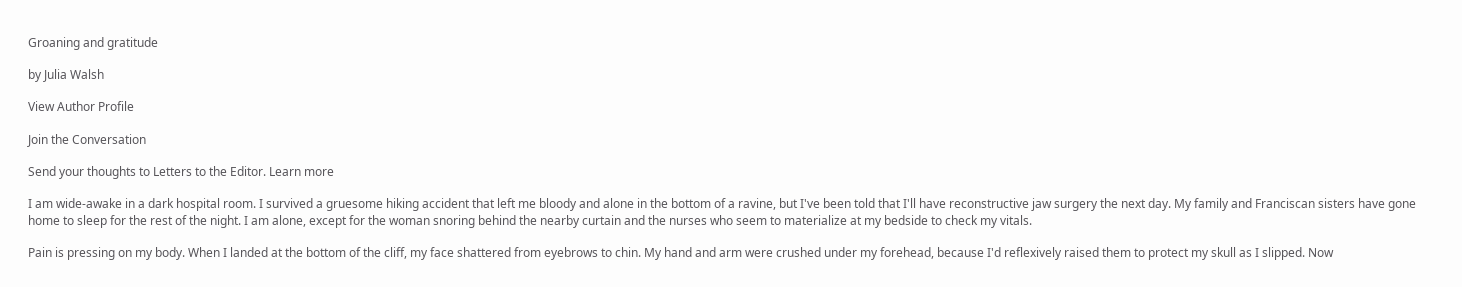Groaning and gratitude

by Julia Walsh

View Author Profile

Join the Conversation

Send your thoughts to Letters to the Editor. Learn more

I am wide-awake in a dark hospital room. I survived a gruesome hiking accident that left me bloody and alone in the bottom of a ravine, but I've been told that I'll have reconstructive jaw surgery the next day. My family and Franciscan sisters have gone home to sleep for the rest of the night. I am alone, except for the woman snoring behind the nearby curtain and the nurses who seem to materialize at my bedside to check my vitals.

Pain is pressing on my body. When I landed at the bottom of the cliff, my face shattered from eyebrows to chin. My hand and arm were crushed under my forehead, because I'd reflexively raised them to protect my skull as I slipped. Now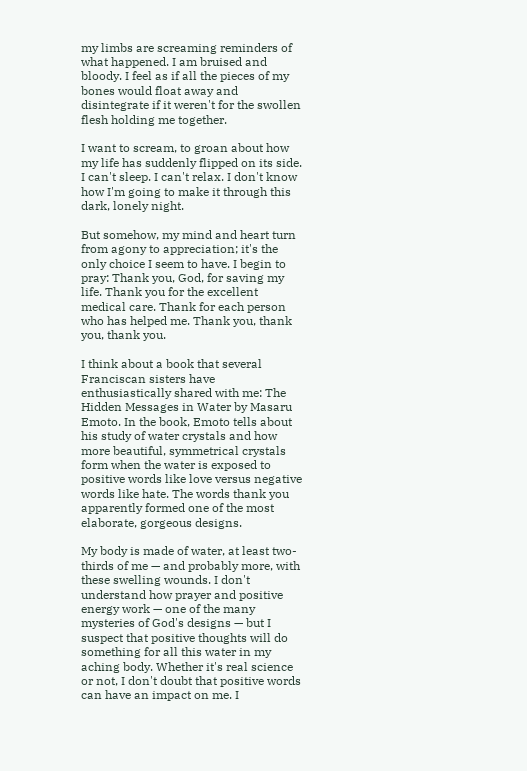my limbs are screaming reminders of what happened. I am bruised and bloody. I feel as if all the pieces of my bones would float away and disintegrate if it weren't for the swollen flesh holding me together.

I want to scream, to groan about how my life has suddenly flipped on its side. I can't sleep. I can't relax. I don't know how I'm going to make it through this dark, lonely night.

But somehow, my mind and heart turn from agony to appreciation; it's the only choice I seem to have. I begin to pray: Thank you, God, for saving my life. Thank you for the excellent medical care. Thank for each person who has helped me. Thank you, thank you, thank you.

I think about a book that several Franciscan sisters have enthusiastically shared with me: The Hidden Messages in Water by Masaru Emoto. In the book, Emoto tells about his study of water crystals and how more beautiful, symmetrical crystals form when the water is exposed to positive words like love versus negative words like hate. The words thank you apparently formed one of the most elaborate, gorgeous designs.

My body is made of water, at least two-thirds of me — and probably more, with these swelling wounds. I don't understand how prayer and positive energy work — one of the many mysteries of God's designs — but I suspect that positive thoughts will do something for all this water in my aching body. Whether it's real science or not, I don't doubt that positive words can have an impact on me. I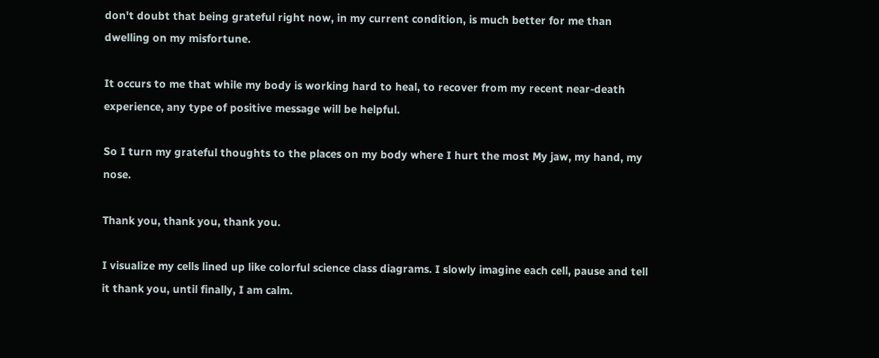don't doubt that being grateful right now, in my current condition, is much better for me than dwelling on my misfortune.

It occurs to me that while my body is working hard to heal, to recover from my recent near-death experience, any type of positive message will be helpful.

So I turn my grateful thoughts to the places on my body where I hurt the most My jaw, my hand, my nose.

Thank you, thank you, thank you.

I visualize my cells lined up like colorful science class diagrams. I slowly imagine each cell, pause and tell it thank you, until finally, I am calm.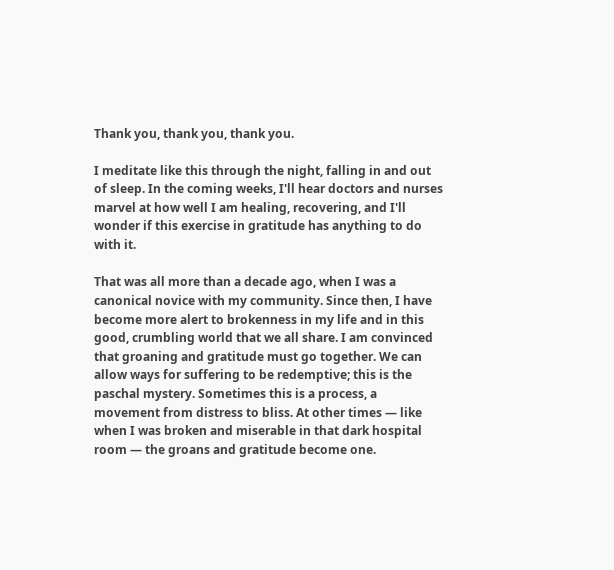Thank you, thank you, thank you.

I meditate like this through the night, falling in and out of sleep. In the coming weeks, I'll hear doctors and nurses marvel at how well I am healing, recovering, and I'll wonder if this exercise in gratitude has anything to do with it.

That was all more than a decade ago, when I was a canonical novice with my community. Since then, I have become more alert to brokenness in my life and in this good, crumbling world that we all share. I am convinced that groaning and gratitude must go together. We can allow ways for suffering to be redemptive; this is the paschal mystery. Sometimes this is a process, a movement from distress to bliss. At other times — like when I was broken and miserable in that dark hospital room — the groans and gratitude become one.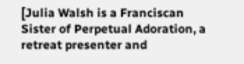[Julia Walsh is a Franciscan Sister of Perpetual Adoration, a retreat presenter and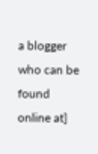a blogger who can be found online at]